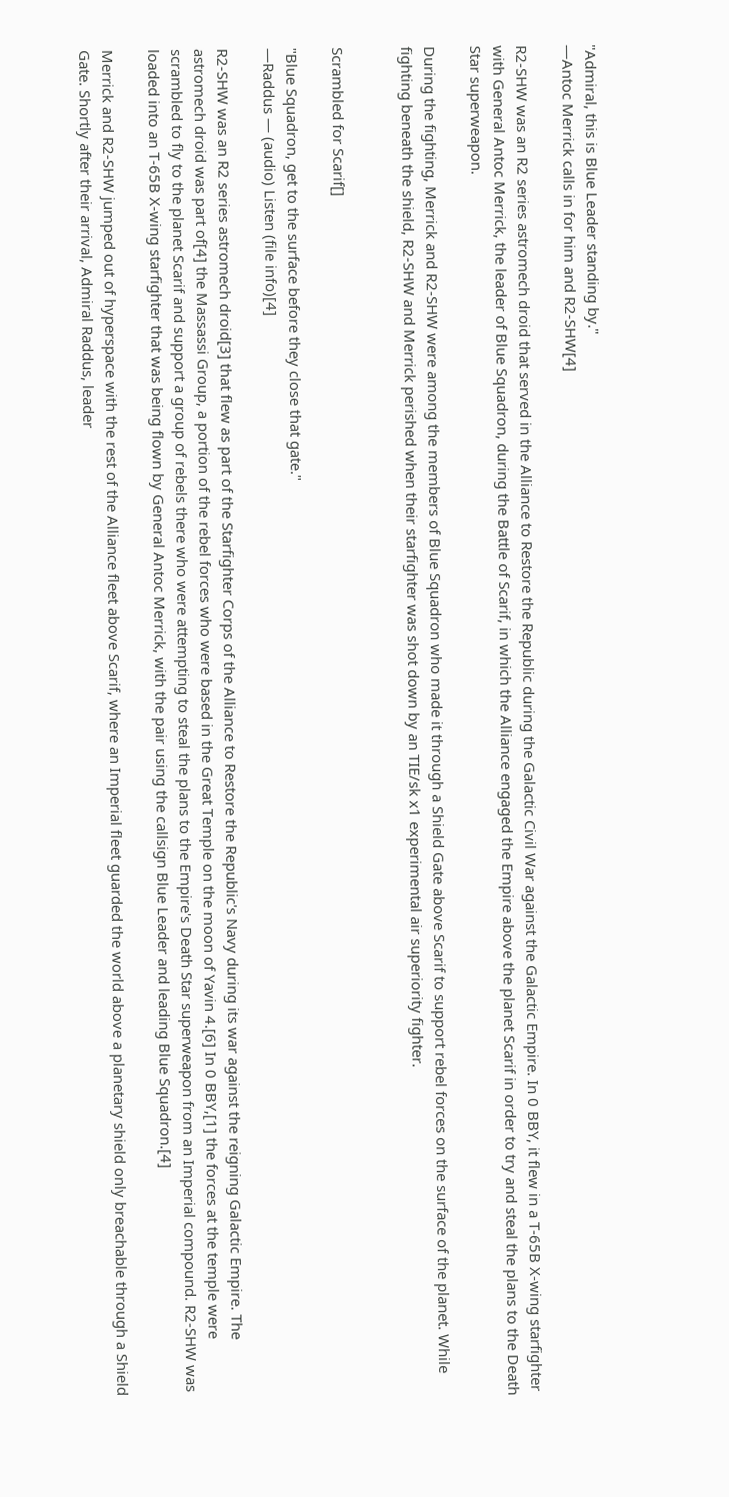"Admiral, this is Blue Leader standing by."
―Antoc Merrick calls in for him and R2-SHW[4]

R2-SHW was an R2 series astromech droid that served in the Alliance to Restore the Republic during the Galactic Civil War against the Galactic Empire. In 0 BBY, it flew in a T-65B X-wing starfighter with General Antoc Merrick, the leader of Blue Squadron, during the Battle of Scarif, in which the Alliance engaged the Empire above the planet Scarif in order to try and steal the plans to the Death Star superweapon.

During the fighting, Merrick and R2-SHW were among the members of Blue Squadron who made it through a Shield Gate above Scarif to support rebel forces on the surface of the planet. While fighting beneath the shield, R2-SHW and Merrick perished when their starfighter was shot down by an TIE/sk x1 experimental air superiority fighter.


Scrambled for Scarif[]

"Blue Squadron, get to the surface before they close that gate."
―Raddus — (audio) Listen (file info)[4]

R2-SHW was an R2 series astromech droid[3] that flew as part of the Starfighter Corps of the Alliance to Restore the Republic's Navy during its war against the reigning Galactic Empire. The astromech droid was part of[4] the Massassi Group, a portion of the rebel forces who were based in the Great Temple on the moon of Yavin 4.[6] In 0 BBY,[1] the forces at the temple were scrambled to fly to the planet Scarif and support a group of rebels there who were attempting to steal the plans to the Empire's Death Star superweapon from an Imperial compound. R2-SHW was loaded into an T-65B X-wing starfighter that was being flown by General Antoc Merrick, with the pair using the callsign Blue Leader and leading Blue Squadron.[4]

Merrick and R2-SHW jumped out of hyperspace with the rest of the Alliance fleet above Scarif, where an Imperial fleet guarded the world above a planetary shield only breachable through a Shield Gate. Shortly after their arrival, Admiral Raddus, leader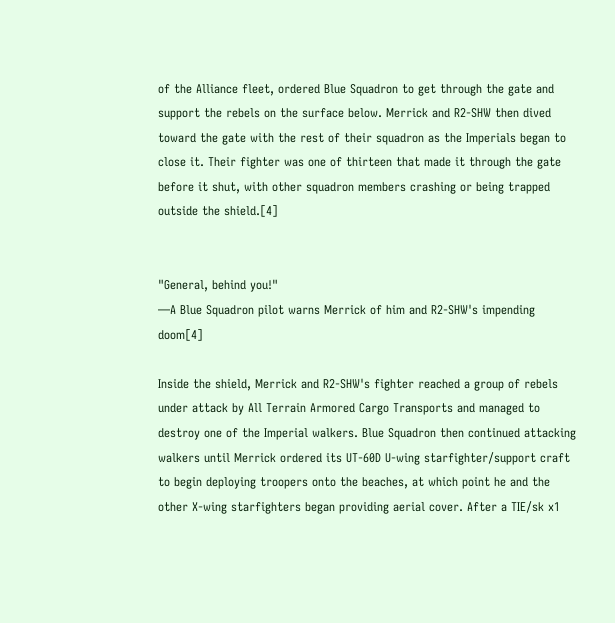of the Alliance fleet, ordered Blue Squadron to get through the gate and support the rebels on the surface below. Merrick and R2-SHW then dived toward the gate with the rest of their squadron as the Imperials began to close it. Their fighter was one of thirteen that made it through the gate before it shut, with other squadron members crashing or being trapped outside the shield.[4]


"General, behind you!"
―A Blue Squadron pilot warns Merrick of him and R2-SHW's impending doom[4]

Inside the shield, Merrick and R2-SHW's fighter reached a group of rebels under attack by All Terrain Armored Cargo Transports and managed to destroy one of the Imperial walkers. Blue Squadron then continued attacking walkers until Merrick ordered its UT-60D U-wing starfighter/support craft to begin deploying troopers onto the beaches, at which point he and the other X-wing starfighters began providing aerial cover. After a TIE/sk x1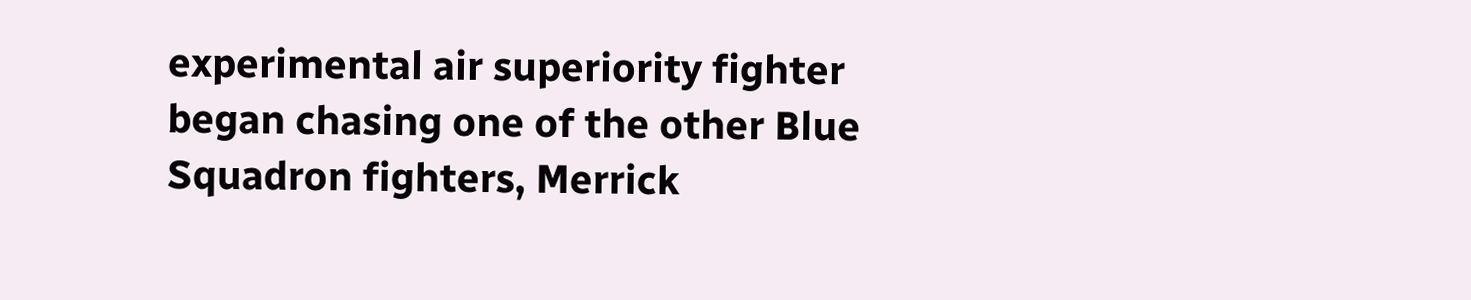experimental air superiority fighter began chasing one of the other Blue Squadron fighters, Merrick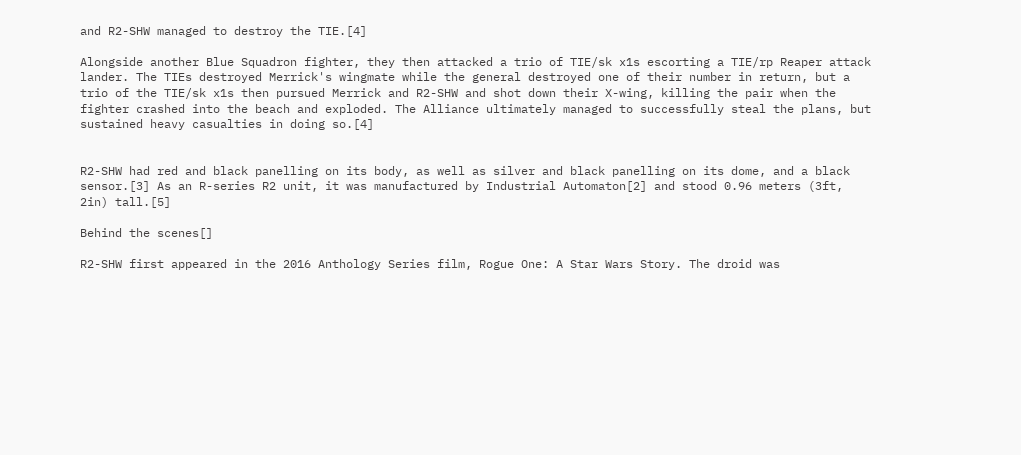and R2-SHW managed to destroy the TIE.[4]

Alongside another Blue Squadron fighter, they then attacked a trio of TIE/sk x1s escorting a TIE/rp Reaper attack lander. The TIEs destroyed Merrick's wingmate while the general destroyed one of their number in return, but a trio of the TIE/sk x1s then pursued Merrick and R2-SHW and shot down their X-wing, killing the pair when the fighter crashed into the beach and exploded. The Alliance ultimately managed to successfully steal the plans, but sustained heavy casualties in doing so.[4]


R2-SHW had red and black panelling on its body, as well as silver and black panelling on its dome, and a black sensor.[3] As an R-series R2 unit, it was manufactured by Industrial Automaton[2] and stood 0.96 meters (3ft, 2in) tall.[5]

Behind the scenes[]

R2-SHW first appeared in the 2016 Anthology Series film, Rogue One: A Star Wars Story. The droid was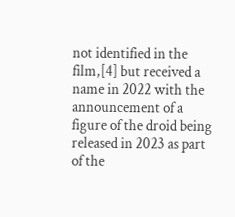not identified in the film,[4] but received a name in 2022 with the announcement of a figure of the droid being released in 2023 as part of the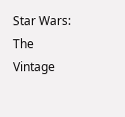Star Wars: The Vintage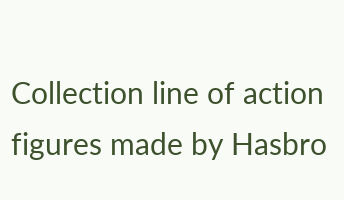Collection line of action figures made by Hasbro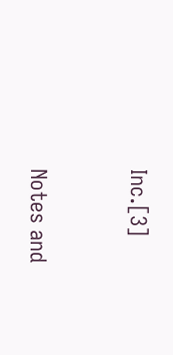Inc.[3]



Notes and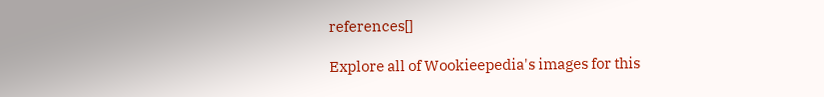references[]

Explore all of Wookieepedia's images for this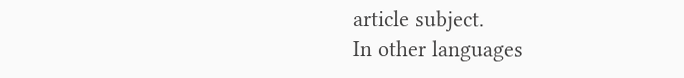article subject.
In other languages